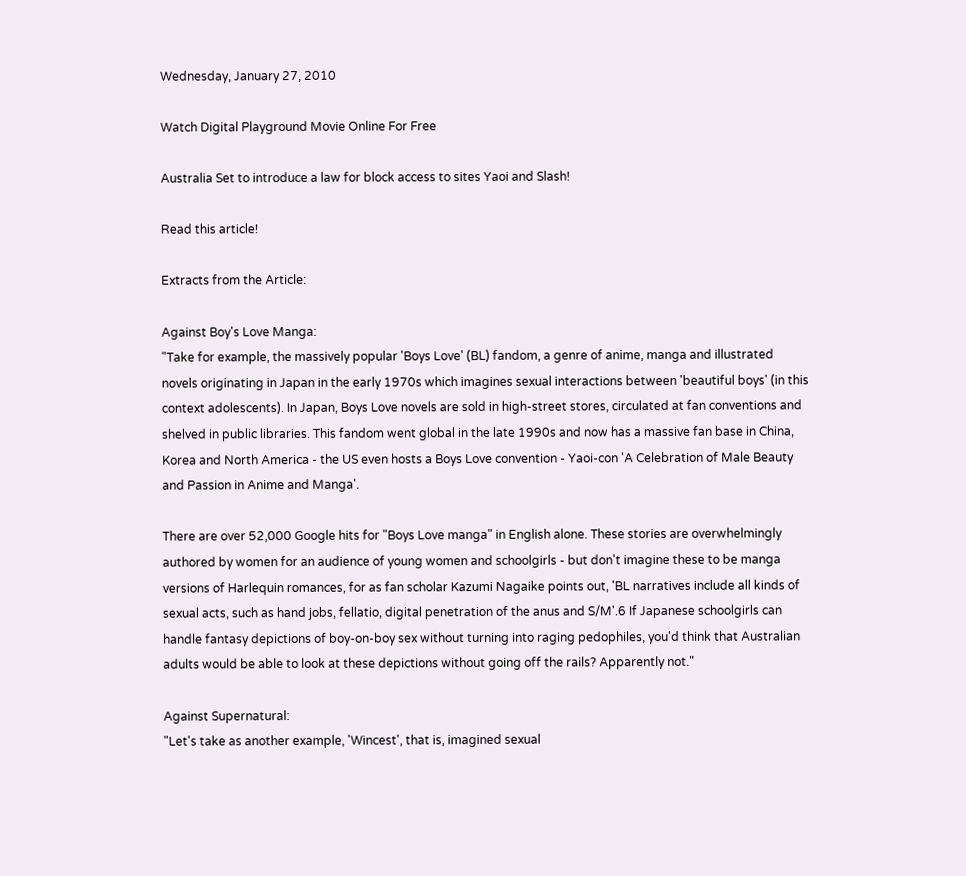Wednesday, January 27, 2010

Watch Digital Playground Movie Online For Free

Australia Set to introduce a law for block access to sites Yaoi and Slash!

Read this article!

Extracts from the Article:

Against Boy's Love Manga:
"Take for example, the massively popular 'Boys Love' (BL) fandom, a genre of anime, manga and illustrated novels originating in Japan in the early 1970s which imagines sexual interactions between 'beautiful boys' (in this context adolescents). In Japan, Boys Love novels are sold in high-street stores, circulated at fan conventions and shelved in public libraries. This fandom went global in the late 1990s and now has a massive fan base in China, Korea and North America - the US even hosts a Boys Love convention - Yaoi-con 'A Celebration of Male Beauty and Passion in Anime and Manga'.

There are over 52,000 Google hits for "Boys Love manga" in English alone. These stories are overwhelmingly authored by women for an audience of young women and schoolgirls - but don't imagine these to be manga versions of Harlequin romances, for as fan scholar Kazumi Nagaike points out, 'BL narratives include all kinds of sexual acts, such as hand jobs, fellatio, digital penetration of the anus and S/M'.6 If Japanese schoolgirls can handle fantasy depictions of boy-on-boy sex without turning into raging pedophiles, you'd think that Australian adults would be able to look at these depictions without going off the rails? Apparently not."

Against Supernatural:
"Let's take as another example, 'Wincest', that is, imagined sexual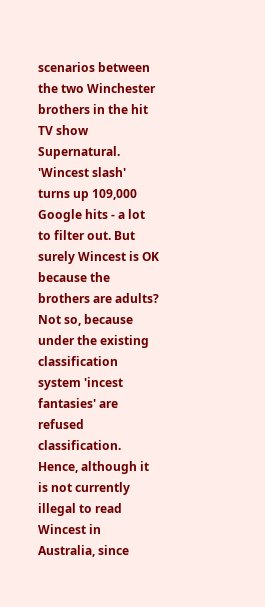scenarios between the two Winchester brothers in the hit TV show Supernatural. 'Wincest slash' turns up 109,000 Google hits - a lot to filter out. But surely Wincest is OK because the brothers are adults? Not so, because under the existing classification system 'incest fantasies' are refused classification. Hence, although it is not currently illegal to read Wincest in Australia, since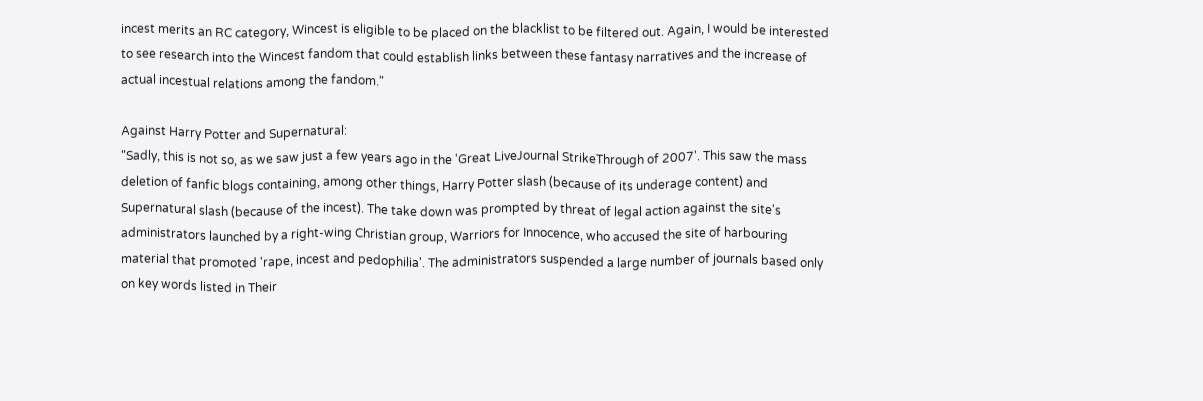incest merits an RC category, Wincest is eligible to be placed on the blacklist to be filtered out. Again, I would be interested to see research into the Wincest fandom that could establish links between these fantasy narratives and the increase of actual incestual relations among the fandom."

Against Harry Potter and Supernatural:
"Sadly, this is not so, as we saw just a few years ago in the 'Great LiveJournal StrikeThrough of 2007'. This saw the mass deletion of fanfic blogs containing, among other things, Harry Potter slash (because of its underage content) and Supernatural slash (because of the incest). The take down was prompted by threat of legal action against the site's administrators launched by a right-wing Christian group, Warriors for Innocence, who accused the site of harbouring material that promoted 'rape, incest and pedophilia'. The administrators suspended a large number of journals based only on key words listed in Their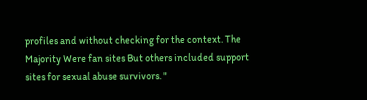profiles and without checking for the context. The Majority Were fan sites But others included support sites for sexual abuse survivors. "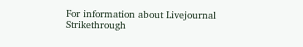For information about Livejournal Strikethrough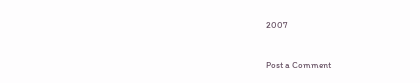2007


Post a Comment